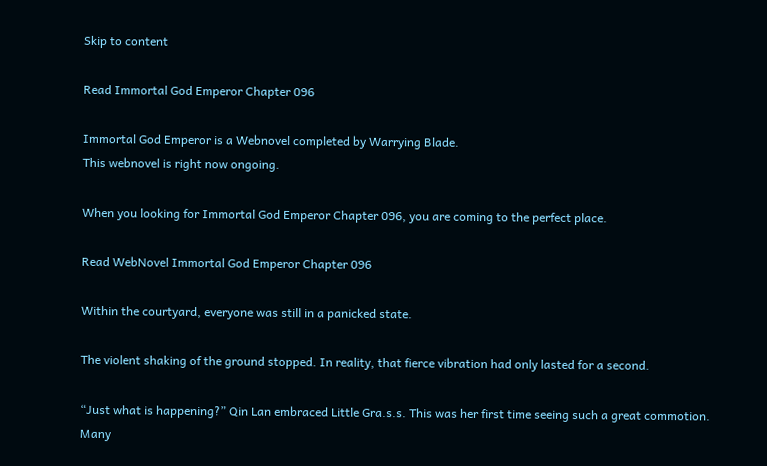Skip to content

Read Immortal God Emperor Chapter 096

Immortal God Emperor is a Webnovel completed by Warrying Blade.
This webnovel is right now ongoing.

When you looking for Immortal God Emperor Chapter 096, you are coming to the perfect place.

Read WebNovel Immortal God Emperor Chapter 096

Within the courtyard, everyone was still in a panicked state.

The violent shaking of the ground stopped. In reality, that fierce vibration had only lasted for a second.

“Just what is happening?” Qin Lan embraced Little Gra.s.s. This was her first time seeing such a great commotion. Many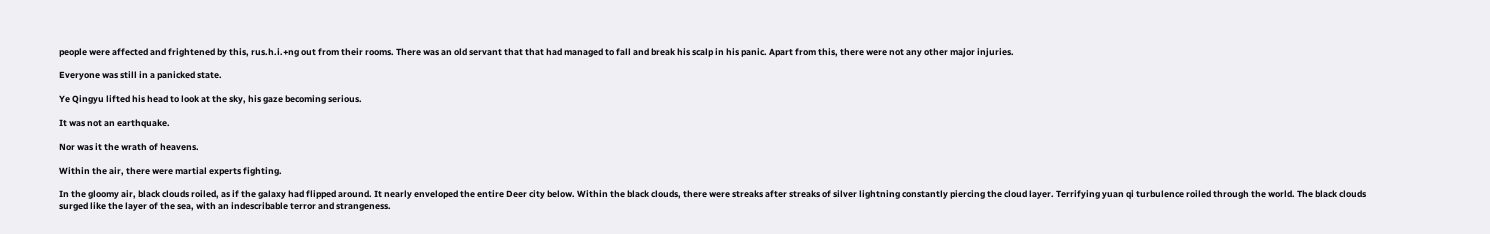people were affected and frightened by this, rus.h.i.+ng out from their rooms. There was an old servant that that had managed to fall and break his scalp in his panic. Apart from this, there were not any other major injuries.

Everyone was still in a panicked state.

Ye Qingyu lifted his head to look at the sky, his gaze becoming serious.

It was not an earthquake.

Nor was it the wrath of heavens.

Within the air, there were martial experts fighting.

In the gloomy air, black clouds roiled, as if the galaxy had flipped around. It nearly enveloped the entire Deer city below. Within the black clouds, there were streaks after streaks of silver lightning constantly piercing the cloud layer. Terrifying yuan qi turbulence roiled through the world. The black clouds surged like the layer of the sea, with an indescribable terror and strangeness.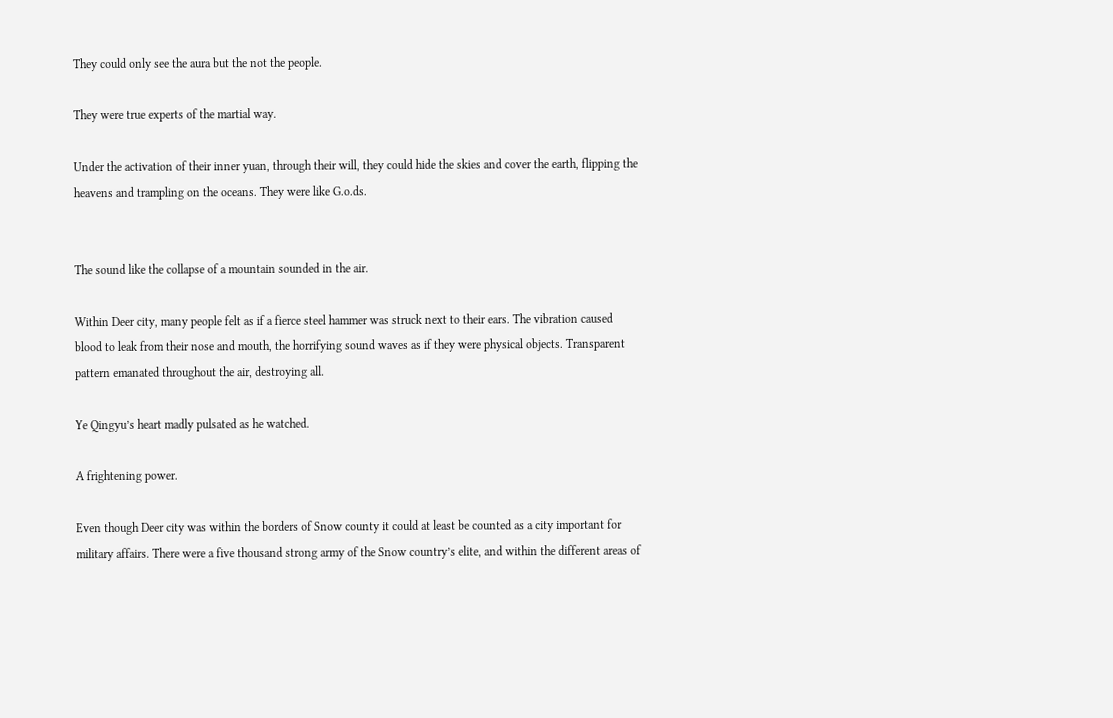They could only see the aura but the not the people.

They were true experts of the martial way.

Under the activation of their inner yuan, through their will, they could hide the skies and cover the earth, flipping the heavens and trampling on the oceans. They were like G.o.ds.


The sound like the collapse of a mountain sounded in the air.

Within Deer city, many people felt as if a fierce steel hammer was struck next to their ears. The vibration caused blood to leak from their nose and mouth, the horrifying sound waves as if they were physical objects. Transparent pattern emanated throughout the air, destroying all.

Ye Qingyu’s heart madly pulsated as he watched.

A frightening power.

Even though Deer city was within the borders of Snow county it could at least be counted as a city important for military affairs. There were a five thousand strong army of the Snow country’s elite, and within the different areas of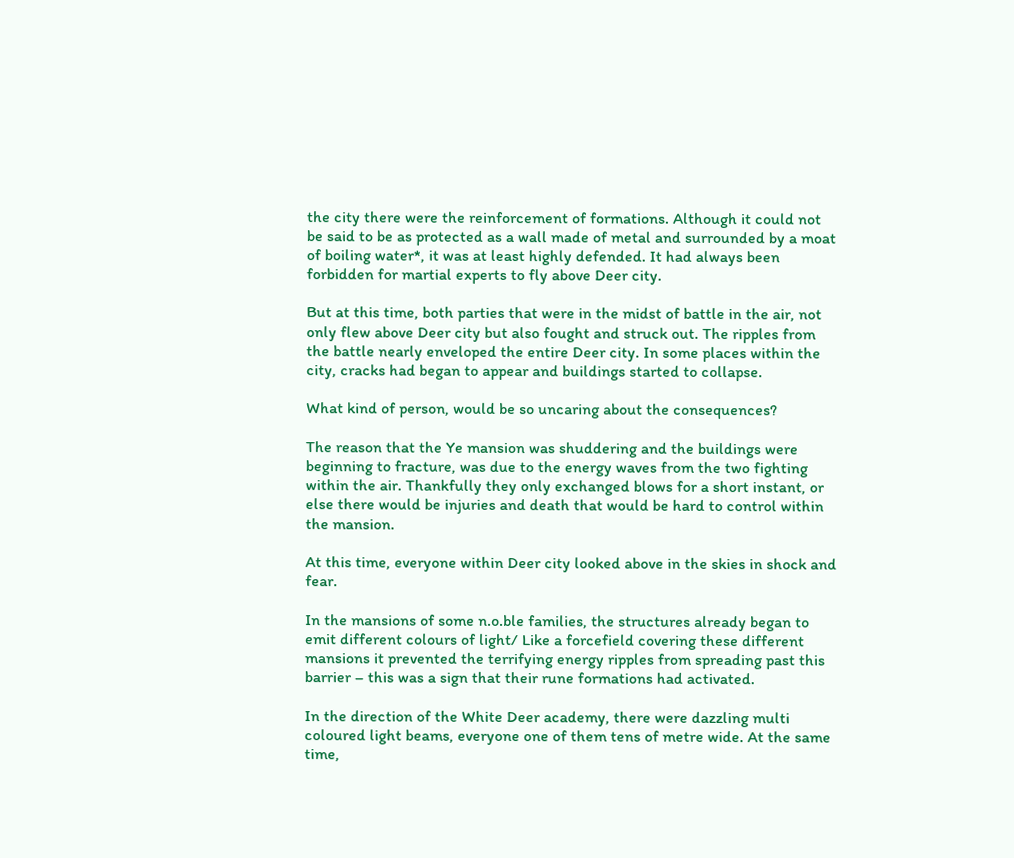the city there were the reinforcement of formations. Although it could not be said to be as protected as a wall made of metal and surrounded by a moat of boiling water*, it was at least highly defended. It had always been forbidden for martial experts to fly above Deer city.

But at this time, both parties that were in the midst of battle in the air, not only flew above Deer city but also fought and struck out. The ripples from the battle nearly enveloped the entire Deer city. In some places within the city, cracks had began to appear and buildings started to collapse.

What kind of person, would be so uncaring about the consequences?

The reason that the Ye mansion was shuddering and the buildings were beginning to fracture, was due to the energy waves from the two fighting within the air. Thankfully they only exchanged blows for a short instant, or else there would be injuries and death that would be hard to control within the mansion.

At this time, everyone within Deer city looked above in the skies in shock and fear.

In the mansions of some n.o.ble families, the structures already began to emit different colours of light/ Like a forcefield covering these different mansions it prevented the terrifying energy ripples from spreading past this barrier – this was a sign that their rune formations had activated.

In the direction of the White Deer academy, there were dazzling multi coloured light beams, everyone one of them tens of metre wide. At the same time,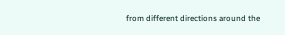from different directions around the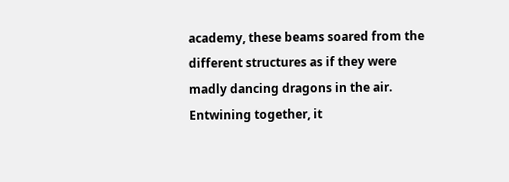academy, these beams soared from the different structures as if they were madly dancing dragons in the air. Entwining together, it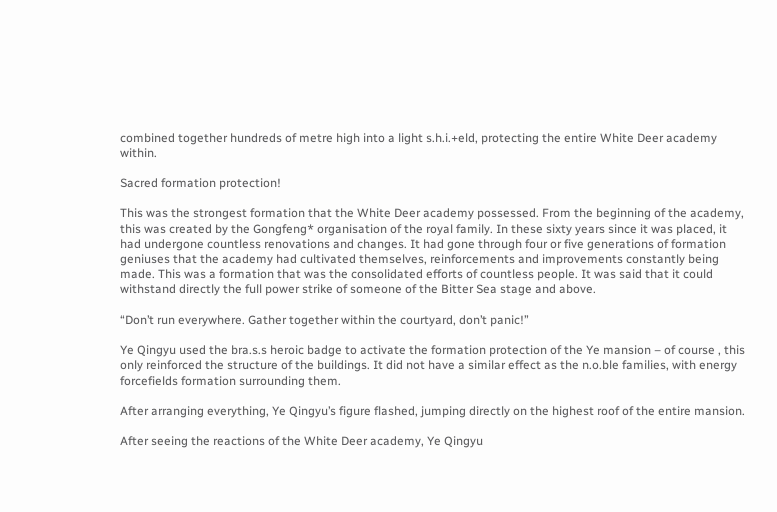combined together hundreds of metre high into a light s.h.i.+eld, protecting the entire White Deer academy within.

Sacred formation protection!

This was the strongest formation that the White Deer academy possessed. From the beginning of the academy, this was created by the Gongfeng* organisation of the royal family. In these sixty years since it was placed, it had undergone countless renovations and changes. It had gone through four or five generations of formation geniuses that the academy had cultivated themselves, reinforcements and improvements constantly being made. This was a formation that was the consolidated efforts of countless people. It was said that it could withstand directly the full power strike of someone of the Bitter Sea stage and above.

“Don’t run everywhere. Gather together within the courtyard, don’t panic!”

Ye Qingyu used the bra.s.s heroic badge to activate the formation protection of the Ye mansion – of course , this only reinforced the structure of the buildings. It did not have a similar effect as the n.o.ble families, with energy forcefields formation surrounding them.

After arranging everything, Ye Qingyu’s figure flashed, jumping directly on the highest roof of the entire mansion.

After seeing the reactions of the White Deer academy, Ye Qingyu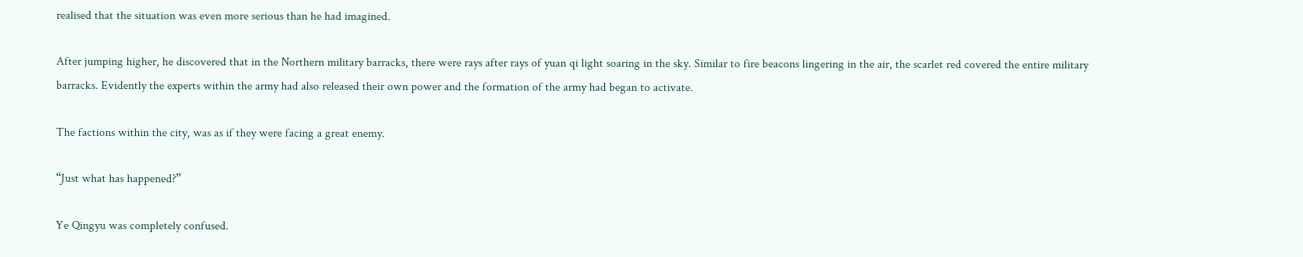realised that the situation was even more serious than he had imagined.

After jumping higher, he discovered that in the Northern military barracks, there were rays after rays of yuan qi light soaring in the sky. Similar to fire beacons lingering in the air, the scarlet red covered the entire military barracks. Evidently the experts within the army had also released their own power and the formation of the army had began to activate.

The factions within the city, was as if they were facing a great enemy.

“Just what has happened?”

Ye Qingyu was completely confused.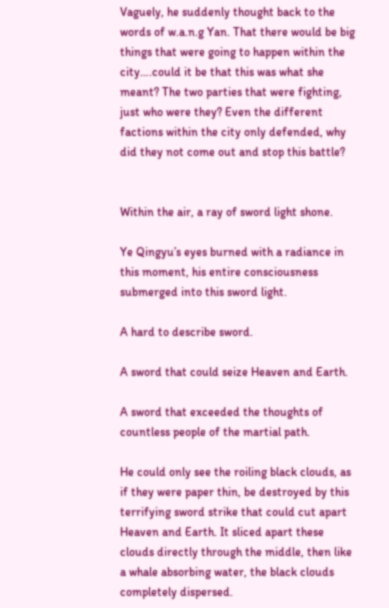Vaguely, he suddenly thought back to the words of w.a.n.g Yan. That there would be big things that were going to happen within the city….could it be that this was what she meant? The two parties that were fighting, just who were they? Even the different factions within the city only defended, why did they not come out and stop this battle?


Within the air, a ray of sword light shone.

Ye Qingyu’s eyes burned with a radiance in this moment, his entire consciousness submerged into this sword light.

A hard to describe sword.

A sword that could seize Heaven and Earth.

A sword that exceeded the thoughts of countless people of the martial path.

He could only see the roiling black clouds, as if they were paper thin, be destroyed by this terrifying sword strike that could cut apart Heaven and Earth. It sliced apart these clouds directly through the middle, then like a whale absorbing water, the black clouds completely dispersed.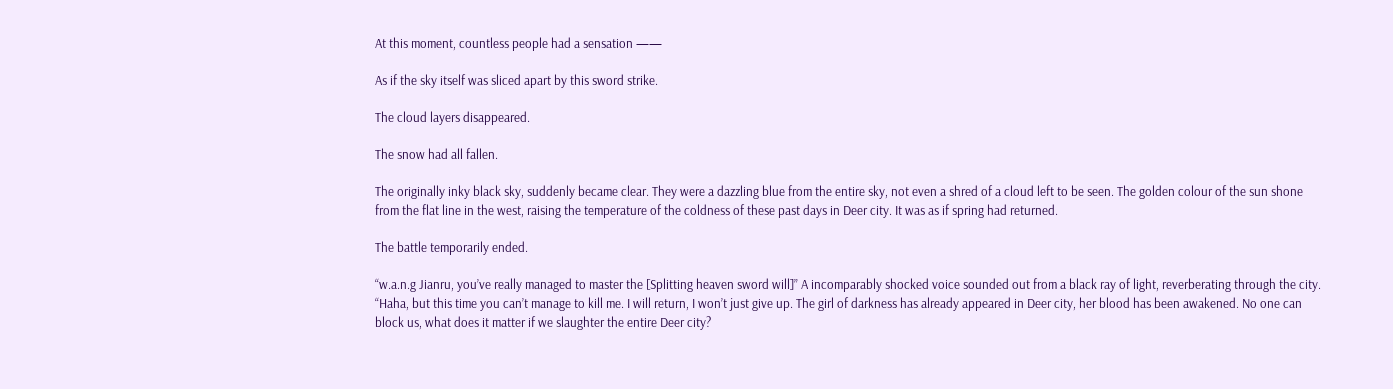At this moment, countless people had a sensation ——

As if the sky itself was sliced apart by this sword strike.

The cloud layers disappeared.

The snow had all fallen.

The originally inky black sky, suddenly became clear. They were a dazzling blue from the entire sky, not even a shred of a cloud left to be seen. The golden colour of the sun shone from the flat line in the west, raising the temperature of the coldness of these past days in Deer city. It was as if spring had returned.

The battle temporarily ended.

“w.a.n.g Jianru, you’ve really managed to master the [Splitting heaven sword will]” A incomparably shocked voice sounded out from a black ray of light, reverberating through the city. “Haha, but this time you can’t manage to kill me. I will return, I won’t just give up. The girl of darkness has already appeared in Deer city, her blood has been awakened. No one can block us, what does it matter if we slaughter the entire Deer city?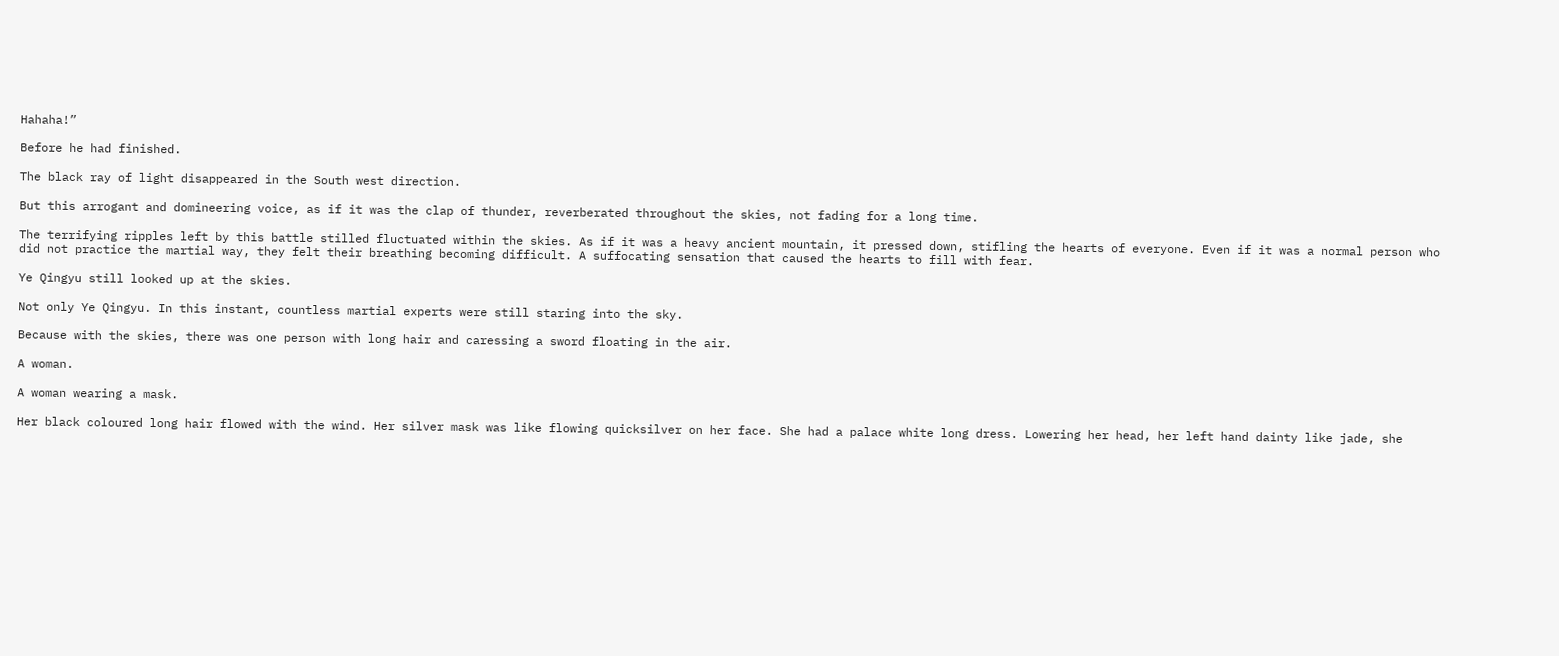Hahaha!”

Before he had finished.

The black ray of light disappeared in the South west direction.

But this arrogant and domineering voice, as if it was the clap of thunder, reverberated throughout the skies, not fading for a long time.

The terrifying ripples left by this battle stilled fluctuated within the skies. As if it was a heavy ancient mountain, it pressed down, stifling the hearts of everyone. Even if it was a normal person who did not practice the martial way, they felt their breathing becoming difficult. A suffocating sensation that caused the hearts to fill with fear.

Ye Qingyu still looked up at the skies.

Not only Ye Qingyu. In this instant, countless martial experts were still staring into the sky.

Because with the skies, there was one person with long hair and caressing a sword floating in the air.

A woman.

A woman wearing a mask.

Her black coloured long hair flowed with the wind. Her silver mask was like flowing quicksilver on her face. She had a palace white long dress. Lowering her head, her left hand dainty like jade, she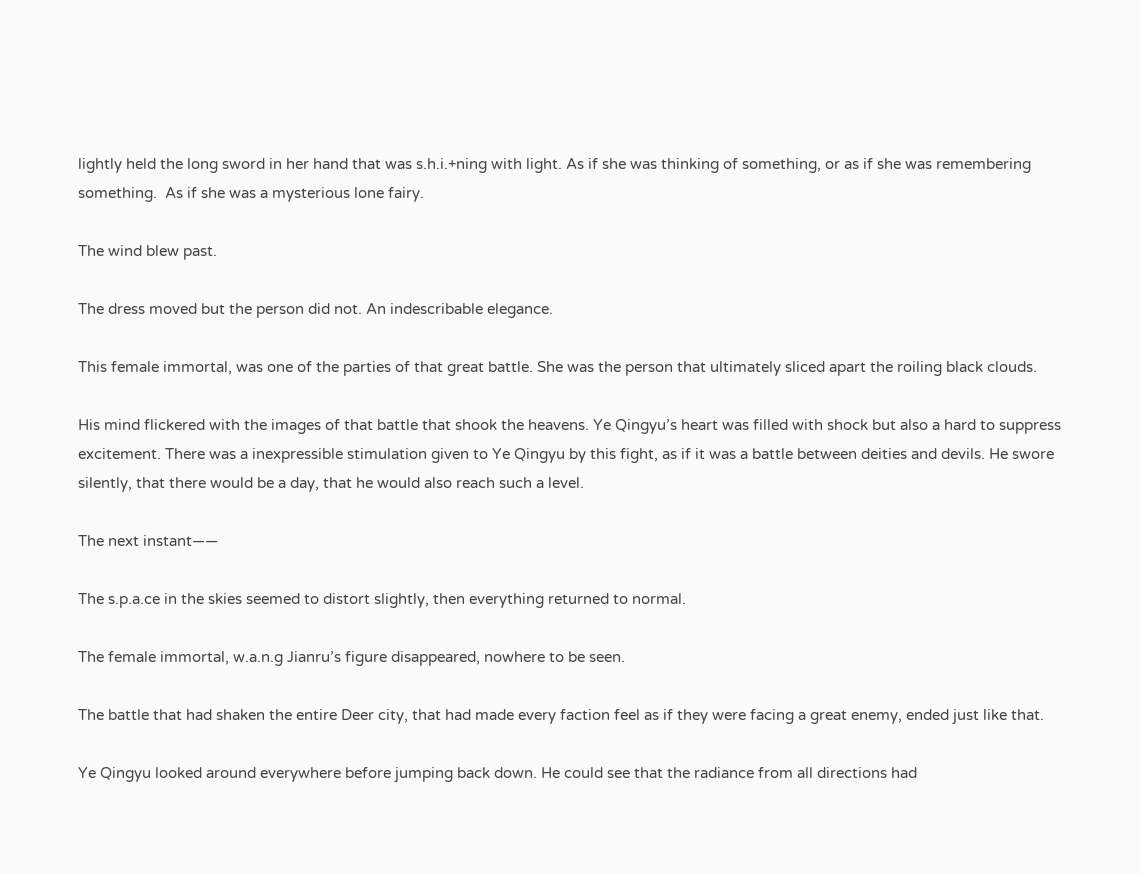lightly held the long sword in her hand that was s.h.i.+ning with light. As if she was thinking of something, or as if she was remembering something.  As if she was a mysterious lone fairy.

The wind blew past.

The dress moved but the person did not. An indescribable elegance.

This female immortal, was one of the parties of that great battle. She was the person that ultimately sliced apart the roiling black clouds.

His mind flickered with the images of that battle that shook the heavens. Ye Qingyu’s heart was filled with shock but also a hard to suppress excitement. There was a inexpressible stimulation given to Ye Qingyu by this fight, as if it was a battle between deities and devils. He swore silently, that there would be a day, that he would also reach such a level.

The next instant——

The s.p.a.ce in the skies seemed to distort slightly, then everything returned to normal.

The female immortal, w.a.n.g Jianru’s figure disappeared, nowhere to be seen.

The battle that had shaken the entire Deer city, that had made every faction feel as if they were facing a great enemy, ended just like that.

Ye Qingyu looked around everywhere before jumping back down. He could see that the radiance from all directions had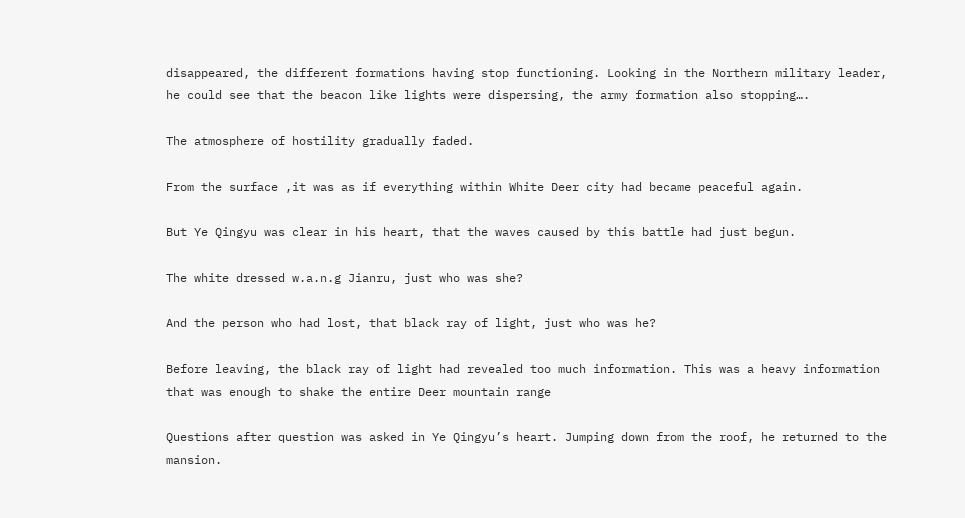disappeared, the different formations having stop functioning. Looking in the Northern military leader, he could see that the beacon like lights were dispersing, the army formation also stopping….

The atmosphere of hostility gradually faded.

From the surface ,it was as if everything within White Deer city had became peaceful again.

But Ye Qingyu was clear in his heart, that the waves caused by this battle had just begun.

The white dressed w.a.n.g Jianru, just who was she?

And the person who had lost, that black ray of light, just who was he?

Before leaving, the black ray of light had revealed too much information. This was a heavy information that was enough to shake the entire Deer mountain range

Questions after question was asked in Ye Qingyu’s heart. Jumping down from the roof, he returned to the mansion.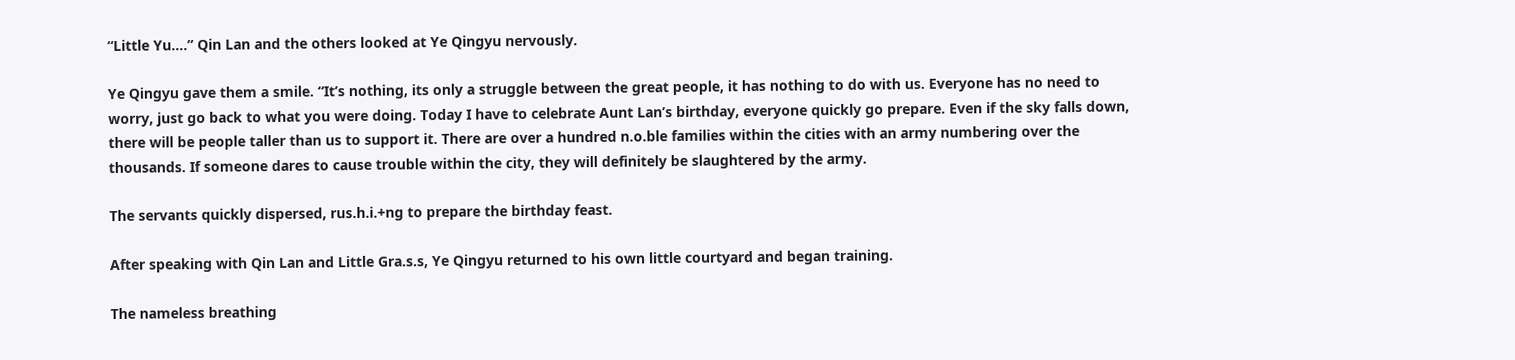“Little Yu….” Qin Lan and the others looked at Ye Qingyu nervously.

Ye Qingyu gave them a smile. “It’s nothing, its only a struggle between the great people, it has nothing to do with us. Everyone has no need to worry, just go back to what you were doing. Today I have to celebrate Aunt Lan’s birthday, everyone quickly go prepare. Even if the sky falls down, there will be people taller than us to support it. There are over a hundred n.o.ble families within the cities with an army numbering over the thousands. If someone dares to cause trouble within the city, they will definitely be slaughtered by the army.

The servants quickly dispersed, rus.h.i.+ng to prepare the birthday feast.

After speaking with Qin Lan and Little Gra.s.s, Ye Qingyu returned to his own little courtyard and began training.

The nameless breathing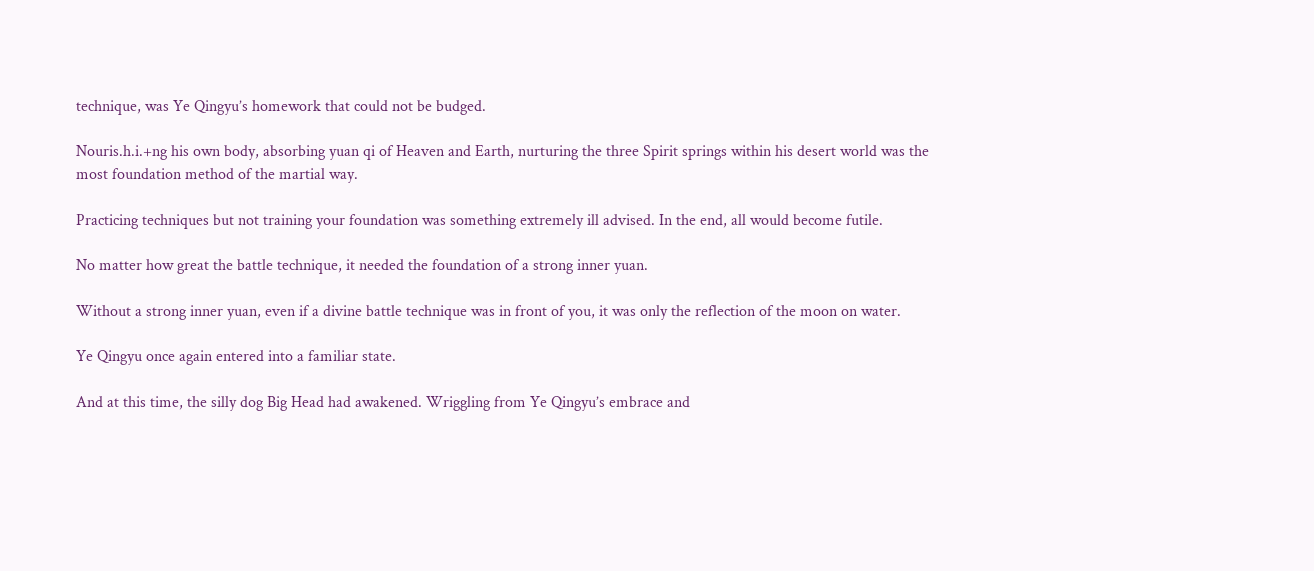technique, was Ye Qingyu’s homework that could not be budged.

Nouris.h.i.+ng his own body, absorbing yuan qi of Heaven and Earth, nurturing the three Spirit springs within his desert world was the most foundation method of the martial way.

Practicing techniques but not training your foundation was something extremely ill advised. In the end, all would become futile.

No matter how great the battle technique, it needed the foundation of a strong inner yuan.

Without a strong inner yuan, even if a divine battle technique was in front of you, it was only the reflection of the moon on water.

Ye Qingyu once again entered into a familiar state.

And at this time, the silly dog Big Head had awakened. Wriggling from Ye Qingyu’s embrace and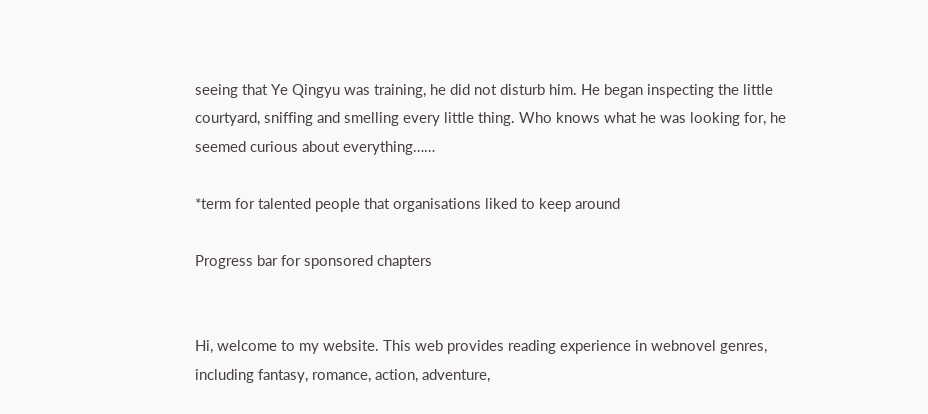seeing that Ye Qingyu was training, he did not disturb him. He began inspecting the little courtyard, sniffing and smelling every little thing. Who knows what he was looking for, he seemed curious about everything……

*term for talented people that organisations liked to keep around

Progress bar for sponsored chapters


Hi, welcome to my website. This web provides reading experience in webnovel genres, including fantasy, romance, action, adventure,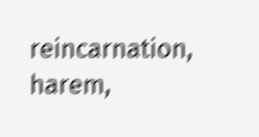reincarnation, harem,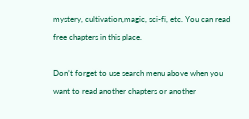mystery, cultivation,magic, sci-fi, etc. You can read free chapters in this place.

Don’t forget to use search menu above when you want to read another chapters or another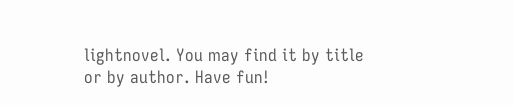lightnovel. You may find it by title or by author. Have fun!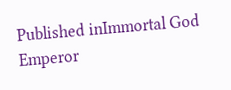Published inImmortal God Emperor